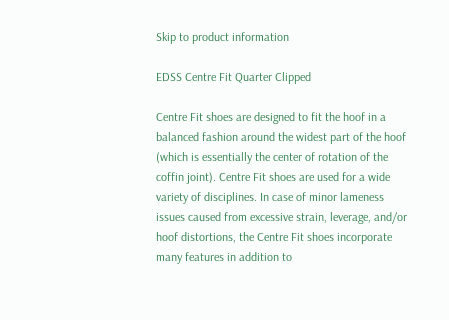Skip to product information

EDSS Centre Fit Quarter Clipped

Centre Fit shoes are designed to fit the hoof in a balanced fashion around the widest part of the hoof (which is essentially the center of rotation of the coffin joint). Centre Fit shoes are used for a wide variety of disciplines. In case of minor lameness issues caused from excessive strain, leverage, and/or hoof distortions, the Centre Fit shoes incorporate many features in addition to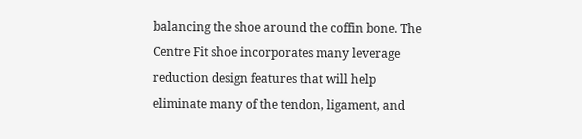balancing the shoe around the coffin bone. The Centre Fit shoe incorporates many leverage reduction design features that will help eliminate many of the tendon, ligament, and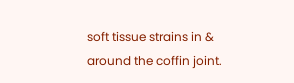soft tissue strains in & around the coffin joint.